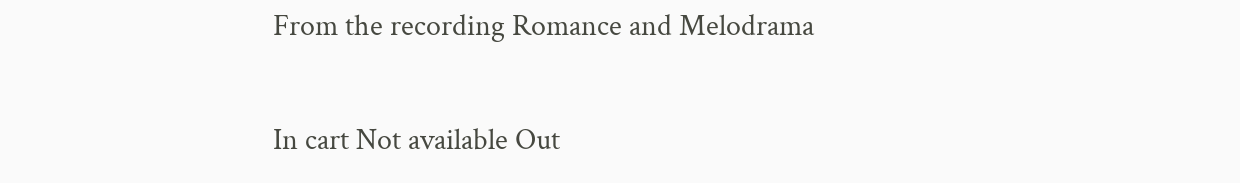From the recording Romance and Melodrama

In cart Not available Out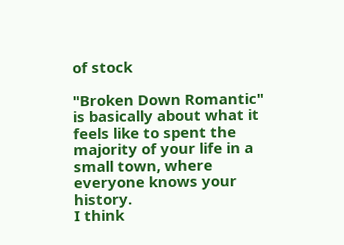of stock

"Broken Down Romantic" is basically about what it feels like to spent the majority of your life in a small town, where everyone knows your history.
I think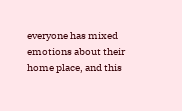everyone has mixed emotions about their home place, and this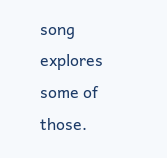song explores some of those.